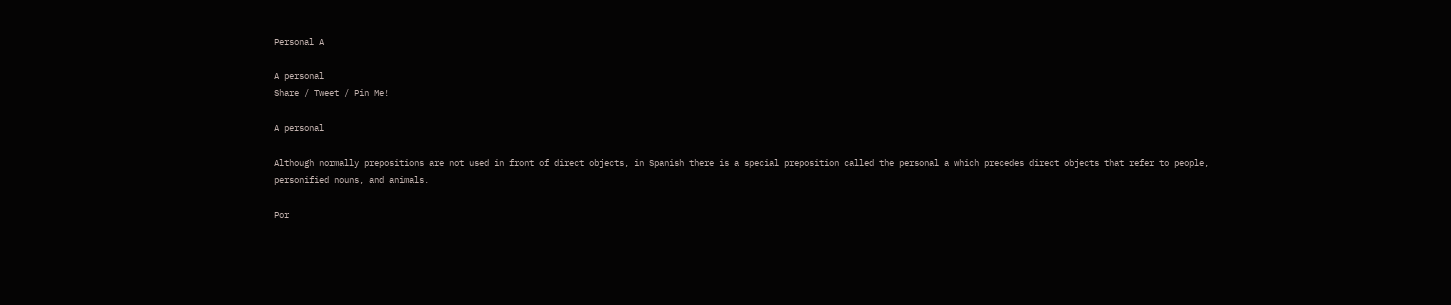Personal A

A personal
Share / Tweet / Pin Me!

A personal

Although normally prepositions are not used in front of direct objects, in Spanish there is a special preposition called the personal a which precedes direct objects that refer to people, personified nouns, and animals.

Por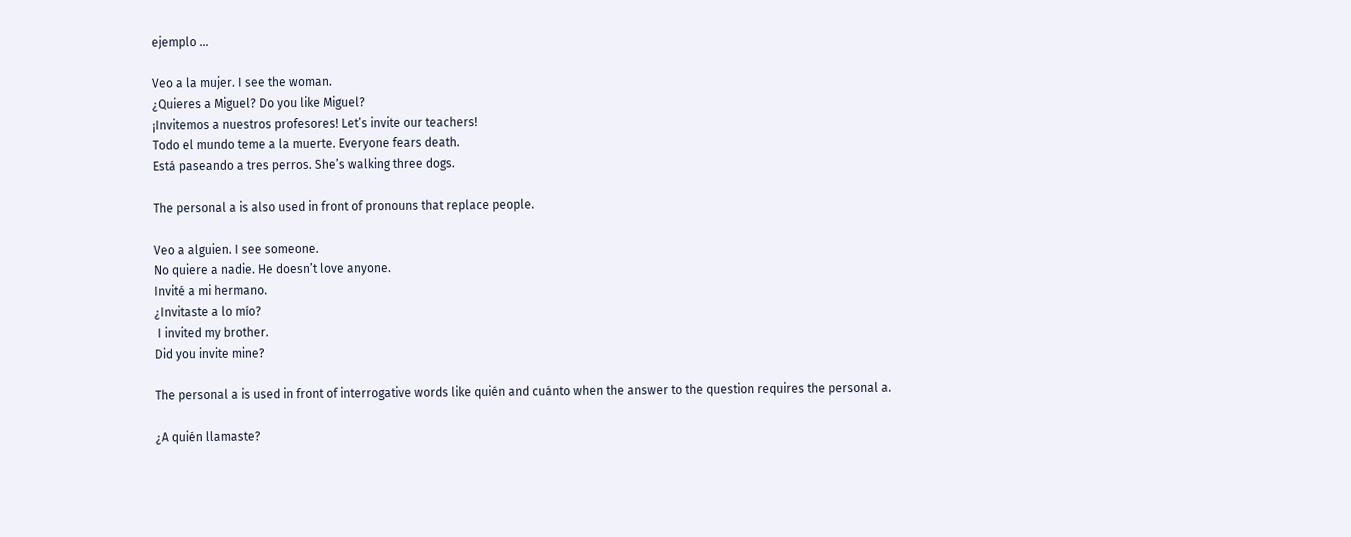ejemplo …

Veo a la mujer. I see the woman.
¿Quieres a Miguel? Do you like Miguel?
¡Invitemos a nuestros profesores! Let’s invite our teachers!
Todo el mundo teme a la muerte. Everyone fears death.
Está paseando a tres perros. She’s walking three dogs.

The personal a is also used in front of pronouns that replace people.

Veo a alguien. I see someone.
No quiere a nadie. He doesn’t love anyone.
Invité a mi hermano.
¿Invitaste a lo mío?
 I invited my brother.
Did you invite mine?

The personal a is used in front of interrogative words like quién and cuánto when the answer to the question requires the personal a.

¿A quién llamaste?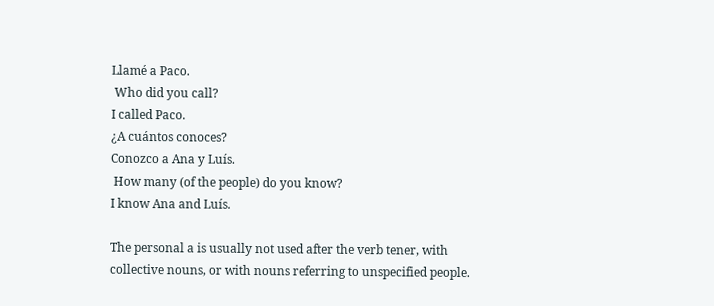Llamé a Paco.
 Who did you call?
I called Paco.
¿A cuántos conoces?
Conozco a Ana y Luís.
 How many (of the people) do you know?
I know Ana and Luís.

The personal a is usually not used after the verb tener, with collective nouns, or with nouns referring to unspecified people.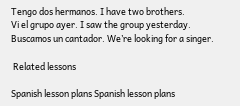Tengo dos hermanos. I have two brothers.
Vi el grupo ayer. I saw the group yesterday.
Buscamos un cantador. We’re looking for a singer.

 Related lessons

Spanish lesson plans Spanish lesson plans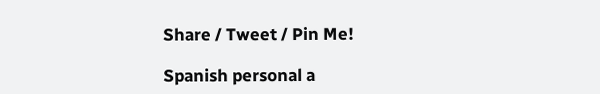Share / Tweet / Pin Me!

Spanish personal a